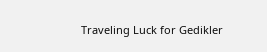Traveling Luck for Gedikler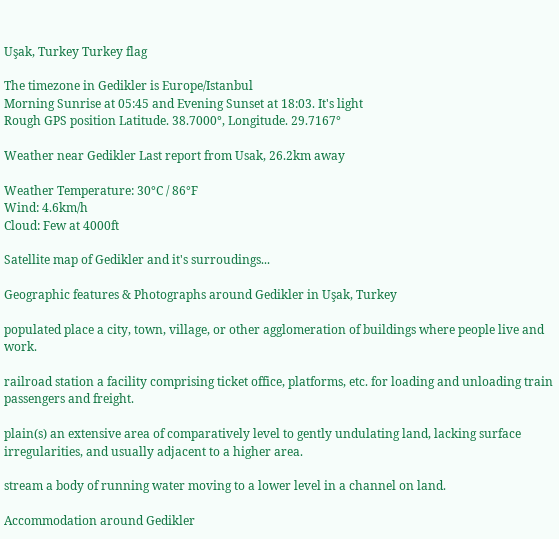Uşak, Turkey Turkey flag

The timezone in Gedikler is Europe/Istanbul
Morning Sunrise at 05:45 and Evening Sunset at 18:03. It's light
Rough GPS position Latitude. 38.7000°, Longitude. 29.7167°

Weather near Gedikler Last report from Usak, 26.2km away

Weather Temperature: 30°C / 86°F
Wind: 4.6km/h
Cloud: Few at 4000ft

Satellite map of Gedikler and it's surroudings...

Geographic features & Photographs around Gedikler in Uşak, Turkey

populated place a city, town, village, or other agglomeration of buildings where people live and work.

railroad station a facility comprising ticket office, platforms, etc. for loading and unloading train passengers and freight.

plain(s) an extensive area of comparatively level to gently undulating land, lacking surface irregularities, and usually adjacent to a higher area.

stream a body of running water moving to a lower level in a channel on land.

Accommodation around Gedikler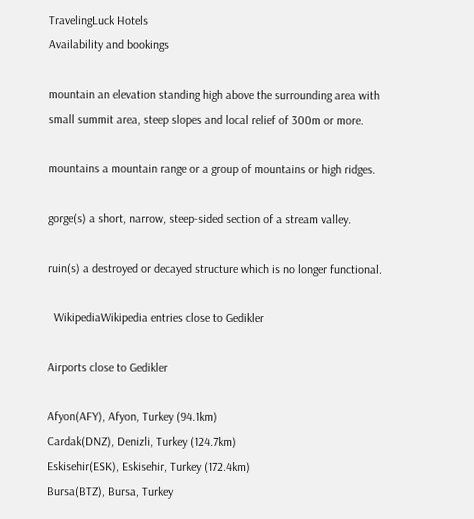TravelingLuck Hotels
Availability and bookings

mountain an elevation standing high above the surrounding area with small summit area, steep slopes and local relief of 300m or more.

mountains a mountain range or a group of mountains or high ridges.

gorge(s) a short, narrow, steep-sided section of a stream valley.

ruin(s) a destroyed or decayed structure which is no longer functional.

  WikipediaWikipedia entries close to Gedikler

Airports close to Gedikler

Afyon(AFY), Afyon, Turkey (94.1km)
Cardak(DNZ), Denizli, Turkey (124.7km)
Eskisehir(ESK), Eskisehir, Turkey (172.4km)
Bursa(BTZ), Bursa, Turkey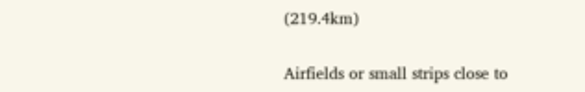(219.4km)

Airfields or small strips close to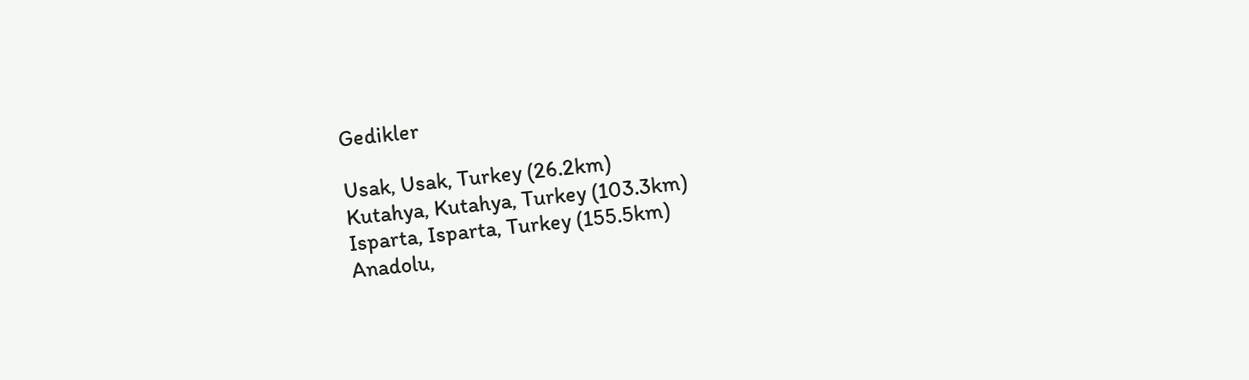Gedikler

Usak, Usak, Turkey (26.2km)
Kutahya, Kutahya, Turkey (103.3km)
Isparta, Isparta, Turkey (155.5km)
Anadolu,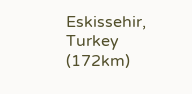Eskissehir, Turkey (172km)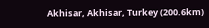Akhisar, Akhisar, Turkey (200.6km)